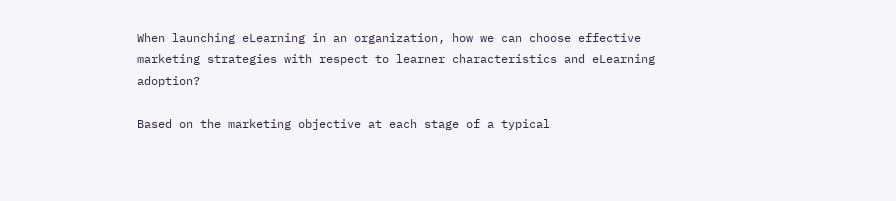When launching eLearning in an organization, how we can choose effective marketing strategies with respect to learner characteristics and eLearning adoption?

Based on the marketing objective at each stage of a typical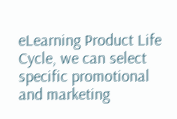eLearning Product Life Cycle, we can select specific promotional and marketing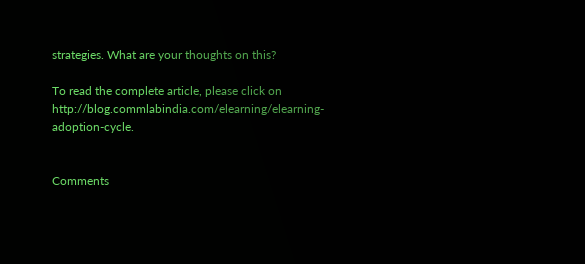strategies. What are your thoughts on this?

To read the complete article, please click on http://blog.commlabindia.com/elearning/elearning-adoption-cycle.


Comments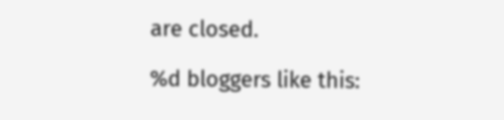are closed.

%d bloggers like this: